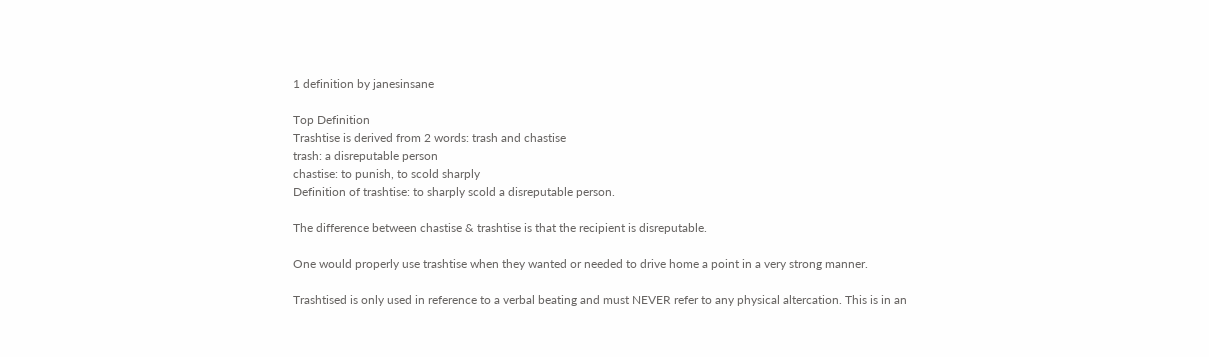1 definition by janesinsane

Top Definition
Trashtise is derived from 2 words: trash and chastise
trash: a disreputable person
chastise: to punish, to scold sharply
Definition of trashtise: to sharply scold a disreputable person.

The difference between chastise & trashtise is that the recipient is disreputable.

One would properly use trashtise when they wanted or needed to drive home a point in a very strong manner.

Trashtised is only used in reference to a verbal beating and must NEVER refer to any physical altercation. This is in an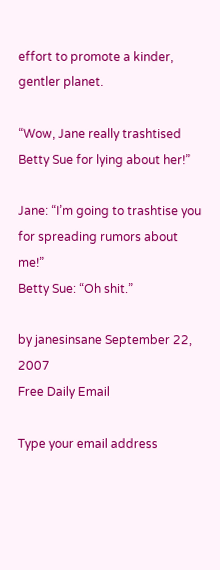effort to promote a kinder, gentler planet.

“Wow, Jane really trashtised Betty Sue for lying about her!”

Jane: “I’m going to trashtise you for spreading rumors about me!”
Betty Sue: “Oh shit.”

by janesinsane September 22, 2007
Free Daily Email

Type your email address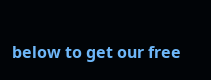below to get our free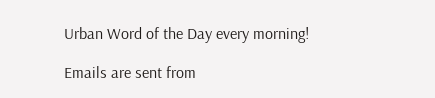Urban Word of the Day every morning!

Emails are sent from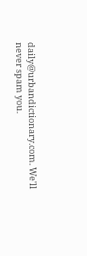daily@urbandictionary.com. We'll never spam you.